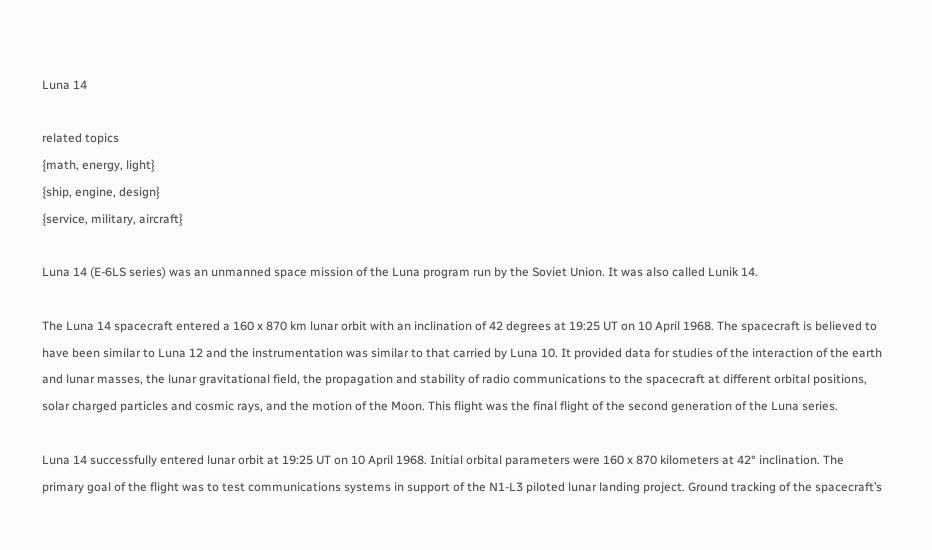Luna 14

related topics
{math, energy, light}
{ship, engine, design}
{service, military, aircraft}

Luna 14 (E-6LS series) was an unmanned space mission of the Luna program run by the Soviet Union. It was also called Lunik 14.

The Luna 14 spacecraft entered a 160 x 870 km lunar orbit with an inclination of 42 degrees at 19:25 UT on 10 April 1968. The spacecraft is believed to have been similar to Luna 12 and the instrumentation was similar to that carried by Luna 10. It provided data for studies of the interaction of the earth and lunar masses, the lunar gravitational field, the propagation and stability of radio communications to the spacecraft at different orbital positions, solar charged particles and cosmic rays, and the motion of the Moon. This flight was the final flight of the second generation of the Luna series.

Luna 14 successfully entered lunar orbit at 19:25 UT on 10 April 1968. Initial orbital parameters were 160 x 870 kilometers at 42° inclination. The primary goal of the flight was to test communications systems in support of the N1-L3 piloted lunar landing project. Ground tracking of the spacecraft’s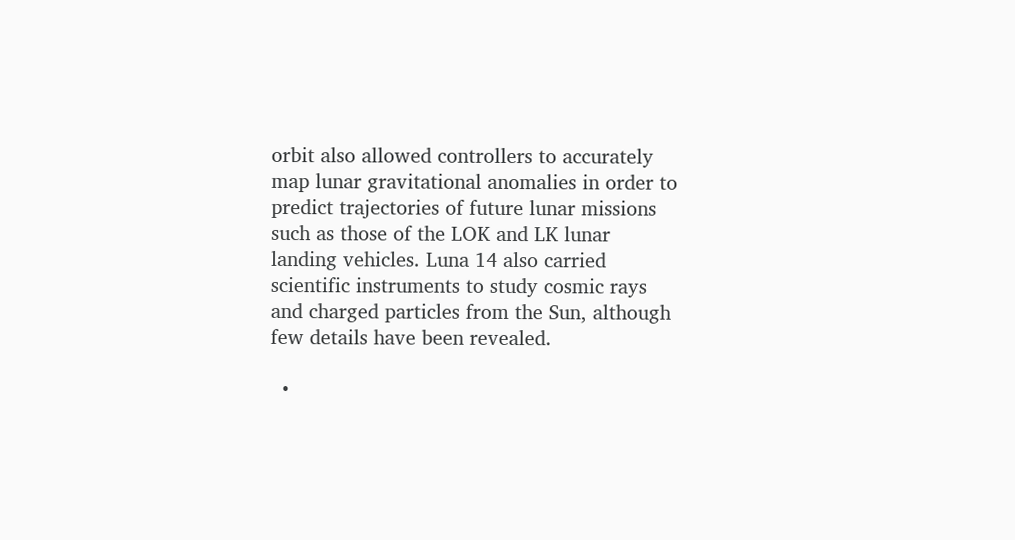orbit also allowed controllers to accurately map lunar gravitational anomalies in order to predict trajectories of future lunar missions such as those of the LOK and LK lunar landing vehicles. Luna 14 also carried scientific instruments to study cosmic rays and charged particles from the Sun, although few details have been revealed.

  •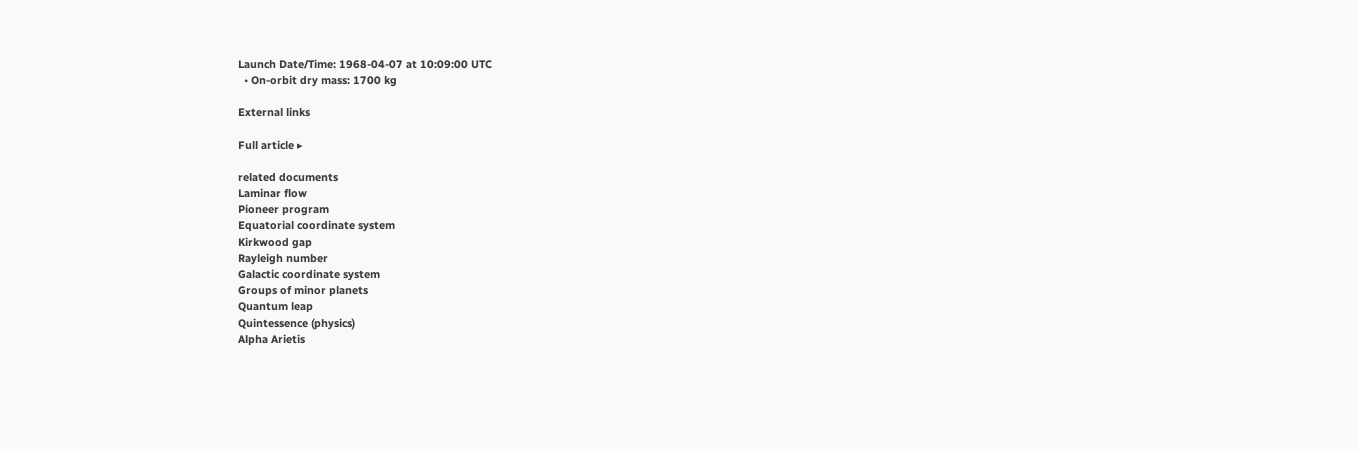Launch Date/Time: 1968-04-07 at 10:09:00 UTC
  • On-orbit dry mass: 1700 kg

External links

Full article ▸

related documents
Laminar flow
Pioneer program
Equatorial coordinate system
Kirkwood gap
Rayleigh number
Galactic coordinate system
Groups of minor planets
Quantum leap
Quintessence (physics)
Alpha Arietis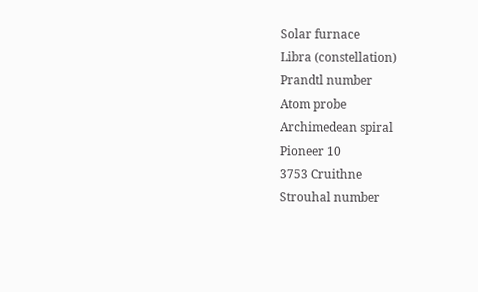Solar furnace
Libra (constellation)
Prandtl number
Atom probe
Archimedean spiral
Pioneer 10
3753 Cruithne
Strouhal number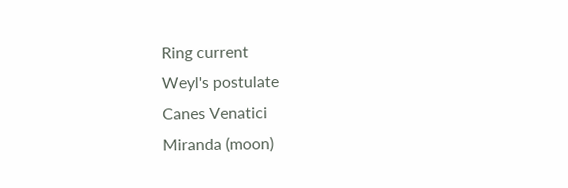Ring current
Weyl's postulate
Canes Venatici
Miranda (moon)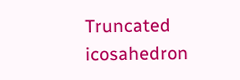Truncated icosahedron